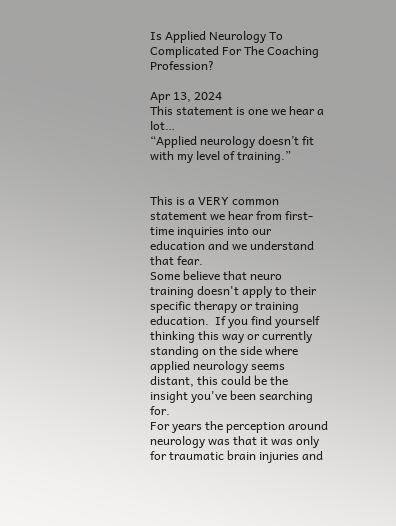Is Applied Neurology To Complicated For The Coaching Profession?

Apr 13, 2024
This statement is one we hear a lot…
“Applied neurology doesn’t fit with my level of training.”


This is a VERY common statement we hear from first-time inquiries into our education and we understand that fear.
Some believe that neuro training doesn't apply to their specific therapy or training education.  If you find yourself thinking this way or currently standing on the side where applied neurology seems distant, this could be the insight you've been searching for.
For years the perception around neurology was that it was only for traumatic brain injuries and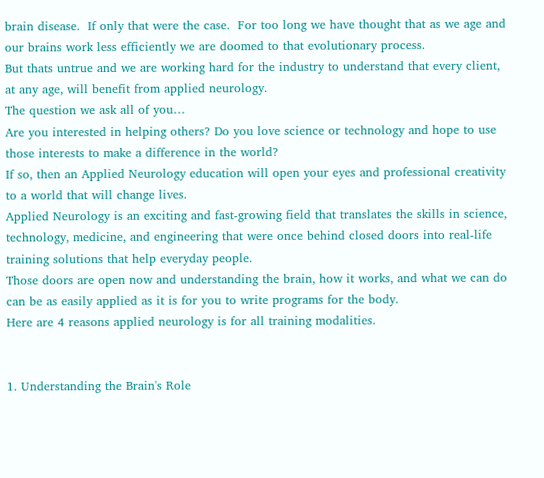brain disease.  If only that were the case.  For too long we have thought that as we age and our brains work less efficiently we are doomed to that evolutionary process.
But thats untrue and we are working hard for the industry to understand that every client, at any age, will benefit from applied neurology.
The question we ask all of you…
Are you interested in helping others? Do you love science or technology and hope to use those interests to make a difference in the world?
If so, then an Applied Neurology education will open your eyes and professional creativity to a world that will change lives.
Applied Neurology is an exciting and fast-growing field that translates the skills in science, technology, medicine, and engineering that were once behind closed doors into real-life training solutions that help everyday people.
Those doors are open now and understanding the brain, how it works, and what we can do can be as easily applied as it is for you to write programs for the body.
Here are 4 reasons applied neurology is for all training modalities.


1. Understanding the Brain's Role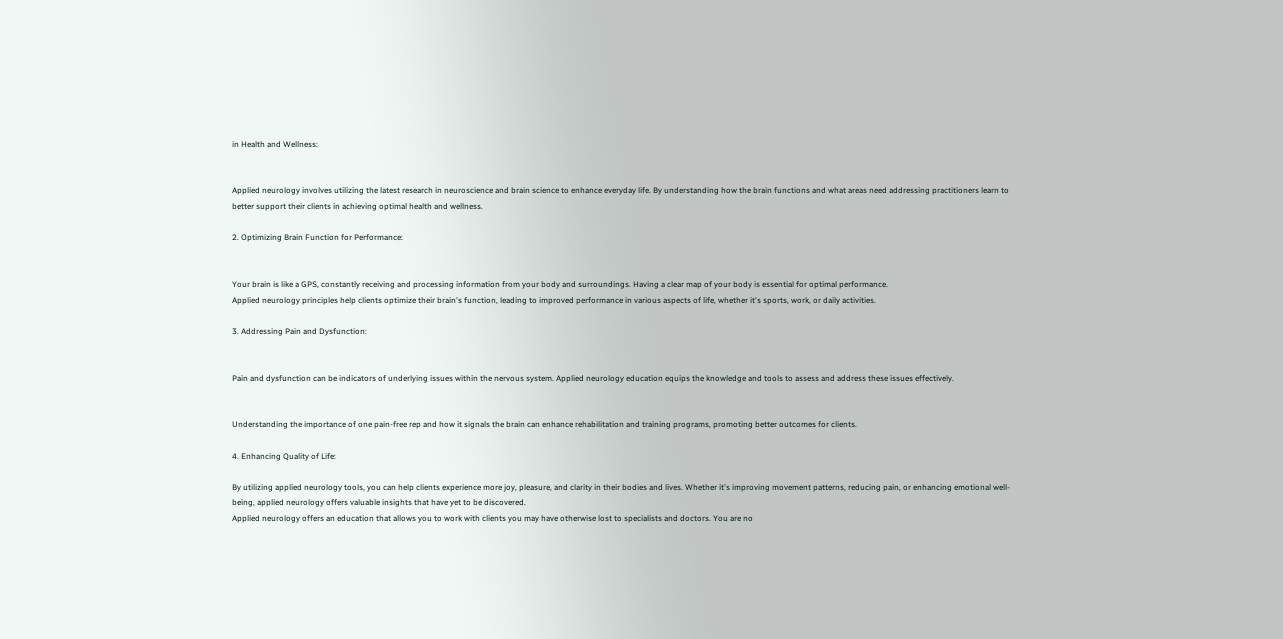in Health and Wellness:


Applied neurology involves utilizing the latest research in neuroscience and brain science to enhance everyday life. By understanding how the brain functions and what areas need addressing practitioners learn to better support their clients in achieving optimal health and wellness.

2. Optimizing Brain Function for Performance:


Your brain is like a GPS, constantly receiving and processing information from your body and surroundings. Having a clear map of your body is essential for optimal performance.
Applied neurology principles help clients optimize their brain's function, leading to improved performance in various aspects of life, whether it's sports, work, or daily activities.

3. Addressing Pain and Dysfunction:


Pain and dysfunction can be indicators of underlying issues within the nervous system. Applied neurology education equips the knowledge and tools to assess and address these issues effectively.


Understanding the importance of one pain-free rep and how it signals the brain can enhance rehabilitation and training programs, promoting better outcomes for clients.

4. Enhancing Quality of Life:

By utilizing applied neurology tools, you can help clients experience more joy, pleasure, and clarity in their bodies and lives. Whether it's improving movement patterns, reducing pain, or enhancing emotional well-being, applied neurology offers valuable insights that have yet to be discovered.
Applied neurology offers an education that allows you to work with clients you may have otherwise lost to specialists and doctors. You are no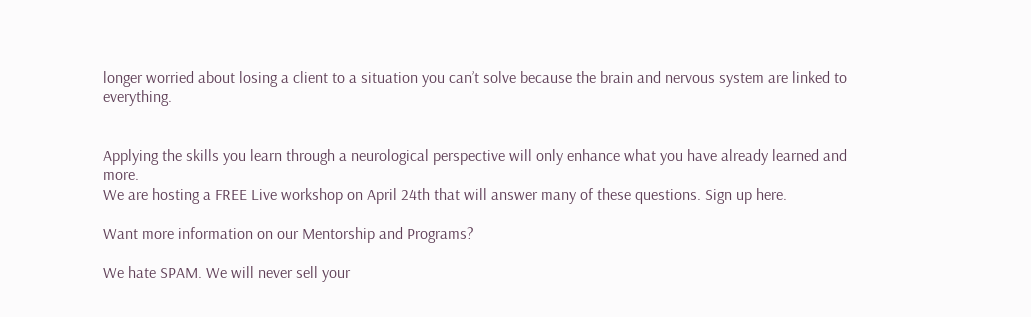longer worried about losing a client to a situation you can’t solve because the brain and nervous system are linked to everything.


Applying the skills you learn through a neurological perspective will only enhance what you have already learned and more.
We are hosting a FREE Live workshop on April 24th that will answer many of these questions. Sign up here.

Want more information on our Mentorship and Programs?

We hate SPAM. We will never sell your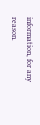information, for any reason.